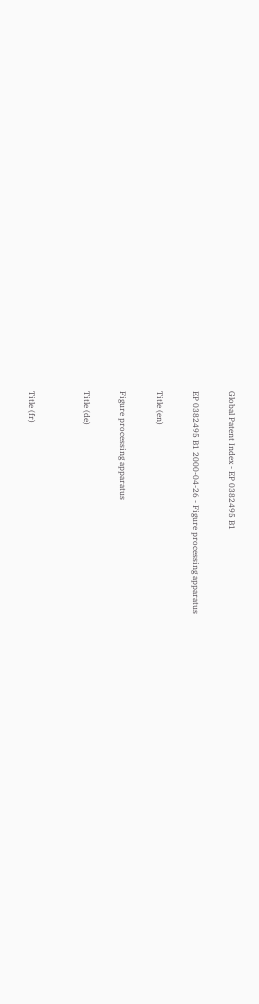Global Patent Index - EP 0382495 B1

EP 0382495 B1 2000-04-26 - Figure processing apparatus

Title (en)

Figure processing apparatus

Title (de)


Title (fr)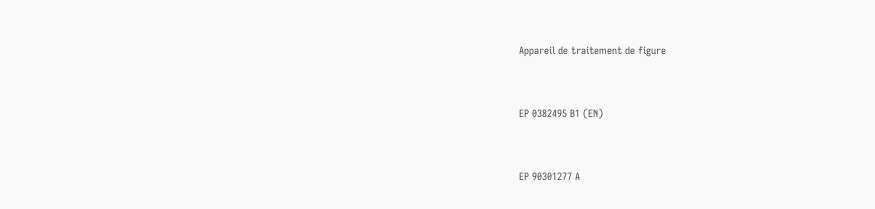Appareil de traitement de figure


EP 0382495 B1 (EN)


EP 90301277 A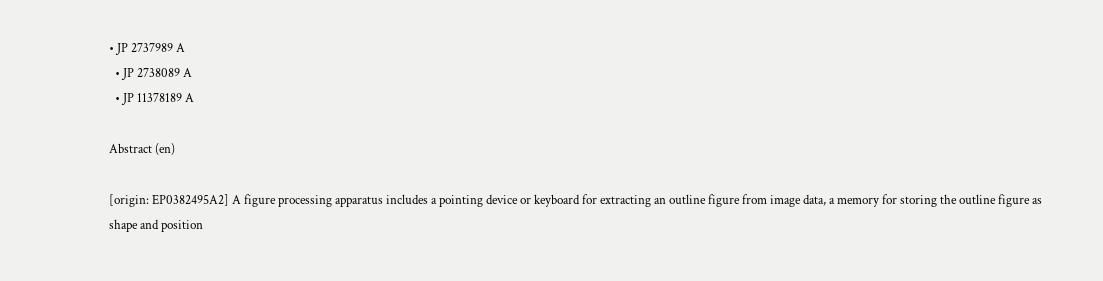• JP 2737989 A
  • JP 2738089 A
  • JP 11378189 A

Abstract (en)

[origin: EP0382495A2] A figure processing apparatus includes a pointing device or keyboard for extracting an outline figure from image data, a memory for storing the outline figure as shape and position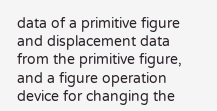data of a primitive figure and displacement data from the primitive figure, and a figure operation device for changing the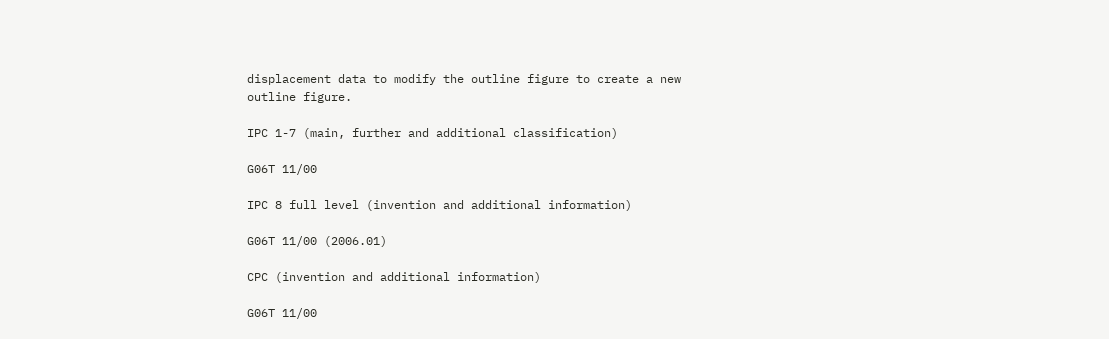displacement data to modify the outline figure to create a new outline figure.

IPC 1-7 (main, further and additional classification)

G06T 11/00

IPC 8 full level (invention and additional information)

G06T 11/00 (2006.01)

CPC (invention and additional information)

G06T 11/00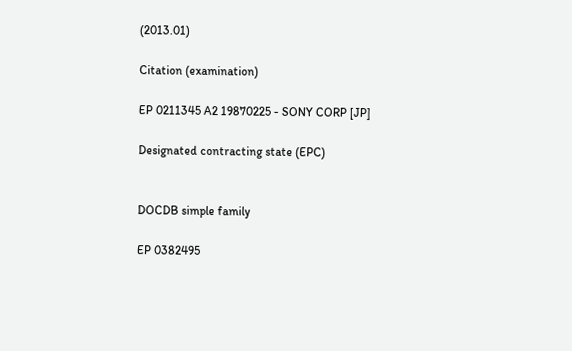(2013.01)

Citation (examination)

EP 0211345 A2 19870225 - SONY CORP [JP]

Designated contracting state (EPC)


DOCDB simple family

EP 0382495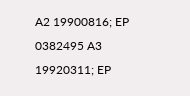A2 19900816; EP 0382495 A3 19920311; EP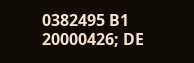0382495 B1 20000426; DE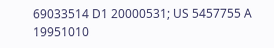69033514 D1 20000531; US 5457755 A 19951010